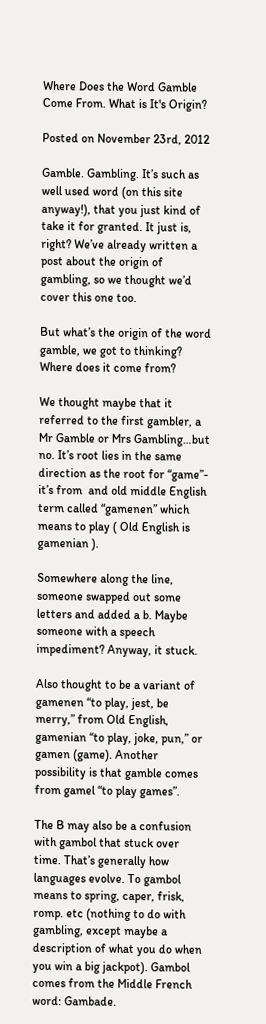Where Does the Word Gamble Come From. What is It's Origin?

Posted on November 23rd, 2012

Gamble. Gambling. It’s such as well used word (on this site anyway!), that you just kind of take it for granted. It just is, right? We’ve already written a post about the origin of gambling, so we thought we’d cover this one too.

But what’s the origin of the word gamble, we got to thinking? Where does it come from?

We thought maybe that it referred to the first gambler, a Mr Gamble or Mrs Gambling…but no. It’s root lies in the same direction as the root for “game”- it’s from  and old middle English term called “gamenen” which means to play ( Old English is gamenian ).

Somewhere along the line, someone swapped out some letters and added a b. Maybe someone with a speech impediment? Anyway, it stuck.

Also thought to be a variant of gamenen “to play, jest, be merry,” from Old English, gamenian “to play, joke, pun,” or gamen (game). Another possibility is that gamble comes from gamel “to play games”.

The B may also be a confusion with gambol that stuck over time. That’s generally how languages evolve. To gambol means to spring, caper, frisk, romp. etc (nothing to do with gambling, except maybe a description of what you do when you win a big jackpot). Gambol comes from the Middle French word: Gambade.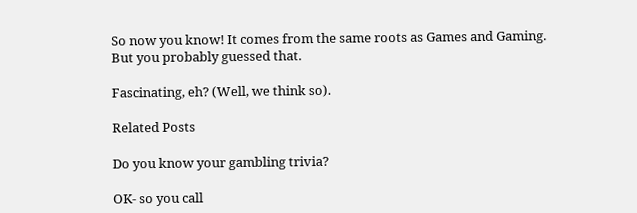So now you know! It comes from the same roots as Games and Gaming. But you probably guessed that.

Fascinating, eh? (Well, we think so).

Related Posts

Do you know your gambling trivia?

OK- so you call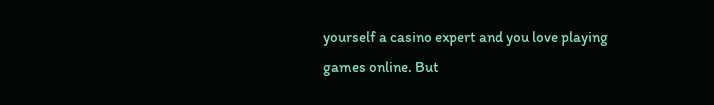yourself a casino expert and you love playing games online. But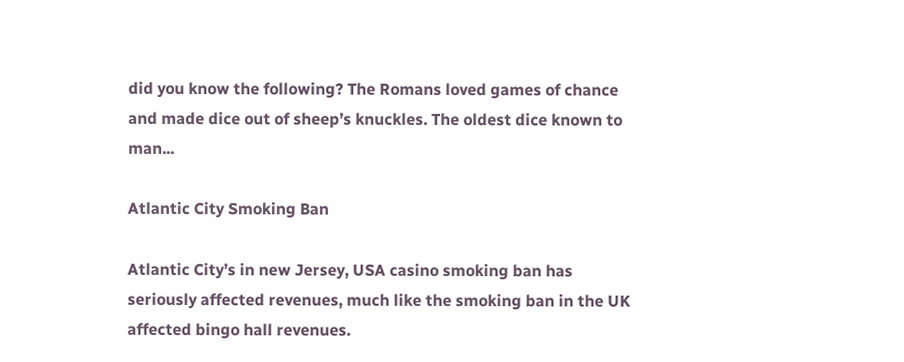did you know the following? The Romans loved games of chance and made dice out of sheep’s knuckles. The oldest dice known to man...

Atlantic City Smoking Ban

Atlantic City’s in new Jersey, USA casino smoking ban has seriously affected revenues, much like the smoking ban in the UK affected bingo hall revenues.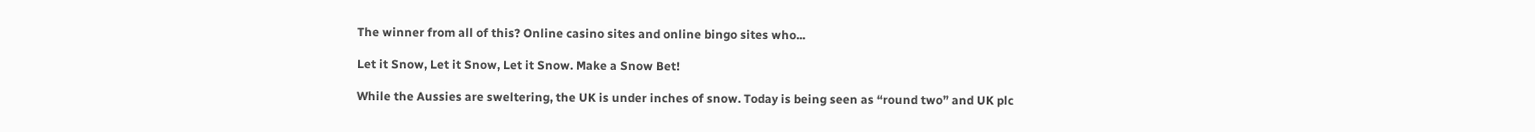The winner from all of this? Online casino sites and online bingo sites who...

Let it Snow, Let it Snow, Let it Snow. Make a Snow Bet!

While the Aussies are sweltering, the UK is under inches of snow. Today is being seen as “round two” and UK plc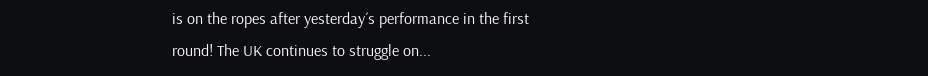is on the ropes after yesterday´s performance in the first round! The UK continues to struggle on...